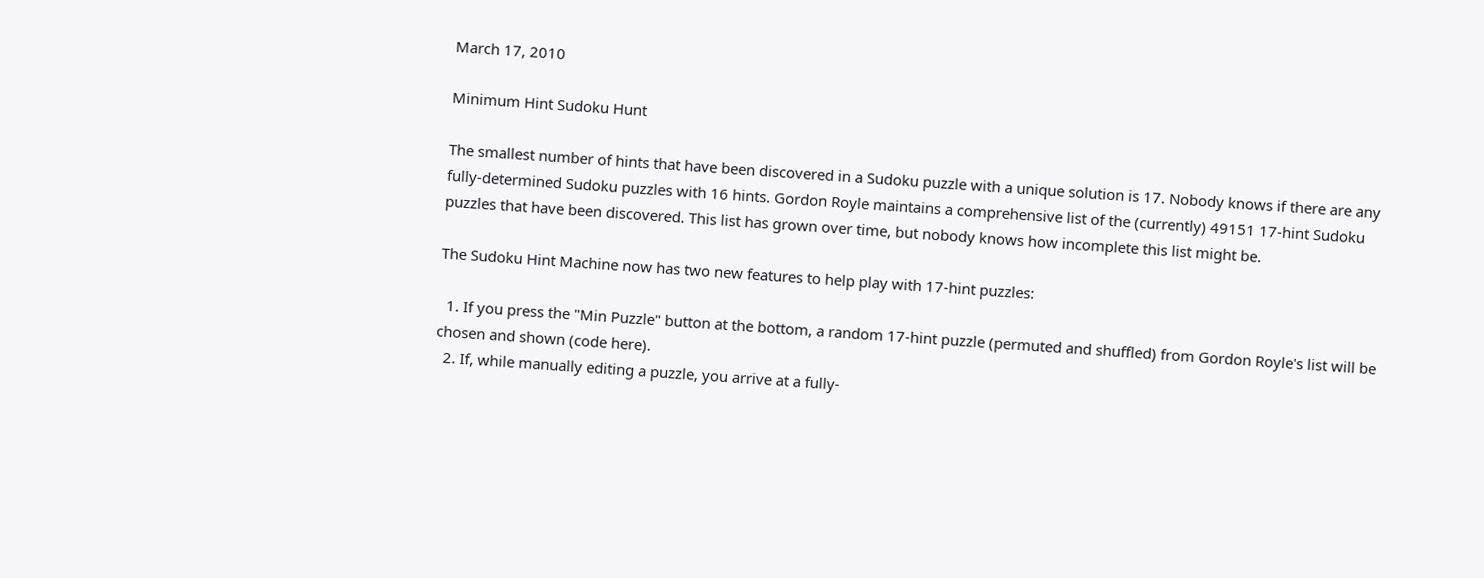March 17, 2010

Minimum Hint Sudoku Hunt

The smallest number of hints that have been discovered in a Sudoku puzzle with a unique solution is 17. Nobody knows if there are any fully-determined Sudoku puzzles with 16 hints. Gordon Royle maintains a comprehensive list of the (currently) 49151 17-hint Sudoku puzzles that have been discovered. This list has grown over time, but nobody knows how incomplete this list might be.

The Sudoku Hint Machine now has two new features to help play with 17-hint puzzles:

  1. If you press the "Min Puzzle" button at the bottom, a random 17-hint puzzle (permuted and shuffled) from Gordon Royle's list will be chosen and shown (code here).
  2. If, while manually editing a puzzle, you arrive at a fully-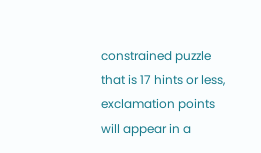constrained puzzle that is 17 hints or less, exclamation points will appear in a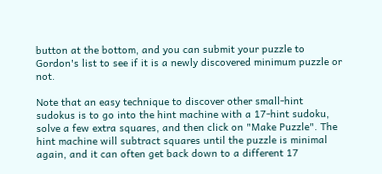button at the bottom, and you can submit your puzzle to Gordon's list to see if it is a newly discovered minimum puzzle or not.

Note that an easy technique to discover other small-hint sudokus is to go into the hint machine with a 17-hint sudoku, solve a few extra squares, and then click on "Make Puzzle". The hint machine will subtract squares until the puzzle is minimal again, and it can often get back down to a different 17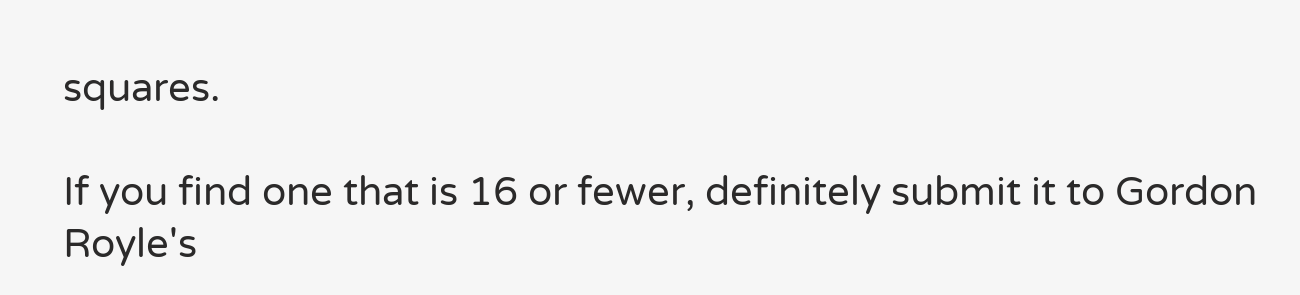squares.

If you find one that is 16 or fewer, definitely submit it to Gordon Royle's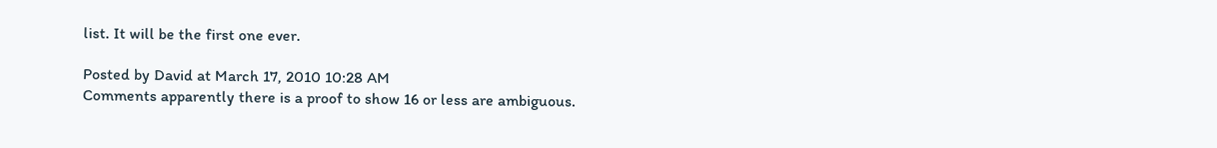list. It will be the first one ever.

Posted by David at March 17, 2010 10:28 AM
Comments apparently there is a proof to show 16 or less are ambiguous.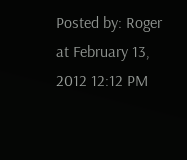Posted by: Roger at February 13, 2012 12:12 PM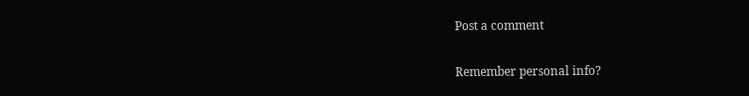Post a comment

Remember personal info?